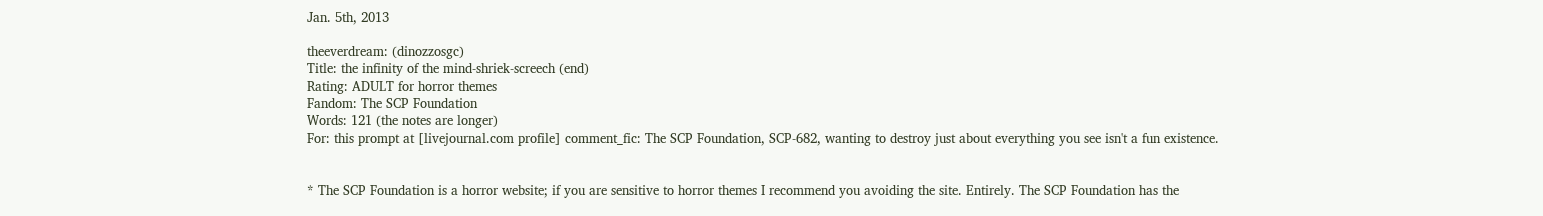Jan. 5th, 2013

theeverdream: (dinozzosgc)
Title: the infinity of the mind-shriek-screech (end)
Rating: ADULT for horror themes
Fandom: The SCP Foundation
Words: 121 (the notes are longer)
For: this prompt at [livejournal.com profile] comment_fic: The SCP Foundation, SCP-682, wanting to destroy just about everything you see isn't a fun existence.


* The SCP Foundation is a horror website; if you are sensitive to horror themes I recommend you avoiding the site. Entirely. The SCP Foundation has the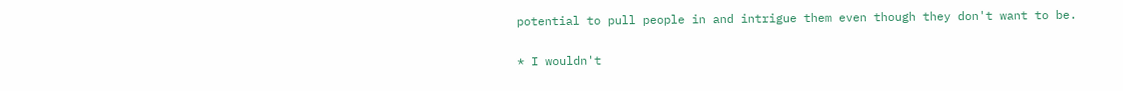potential to pull people in and intrigue them even though they don't want to be.

* I wouldn't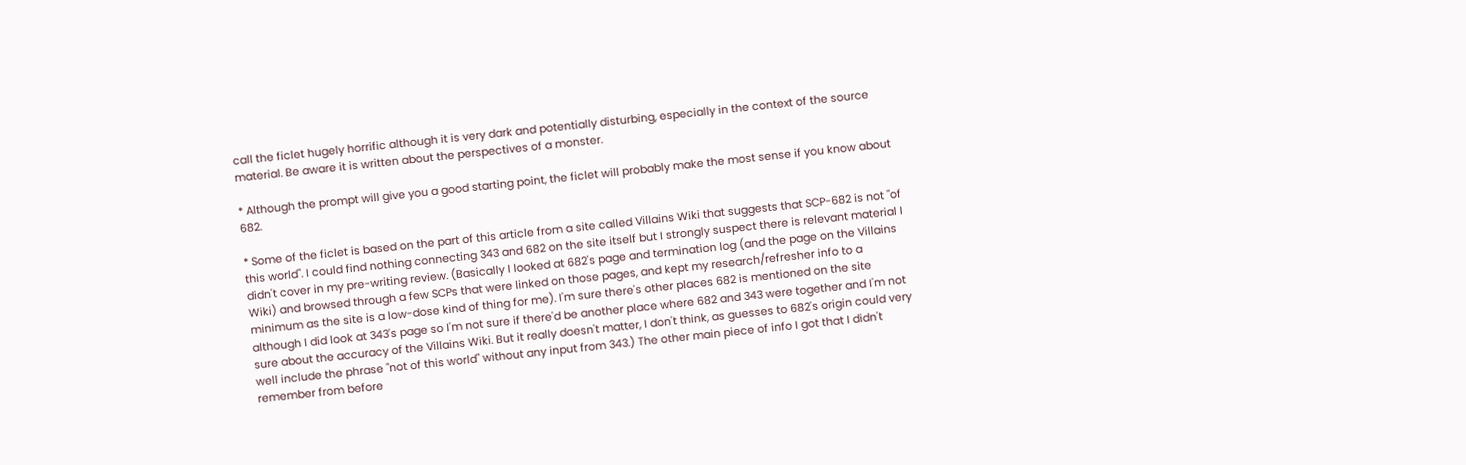call the ficlet hugely horrific although it is very dark and potentially disturbing, especially in the context of the source material. Be aware it is written about the perspectives of a monster.

* Although the prompt will give you a good starting point, the ficlet will probably make the most sense if you know about 682.

* Some of the ficlet is based on the part of this article from a site called Villains Wiki that suggests that SCP-682 is not "of this world". I could find nothing connecting 343 and 682 on the site itself but I strongly suspect there is relevant material I didn't cover in my pre-writing review. (Basically I looked at 682's page and termination log (and the page on the Villains Wiki) and browsed through a few SCPs that were linked on those pages, and kept my research/refresher info to a minimum as the site is a low-dose kind of thing for me). I'm sure there's other places 682 is mentioned on the site although I did look at 343's page so I'm not sure if there'd be another place where 682 and 343 were together and I'm not sure about the accuracy of the Villains Wiki. But it really doesn't matter, I don't think, as guesses to 682's origin could very well include the phrase "not of this world" without any input from 343.) The other main piece of info I got that I didn't remember from before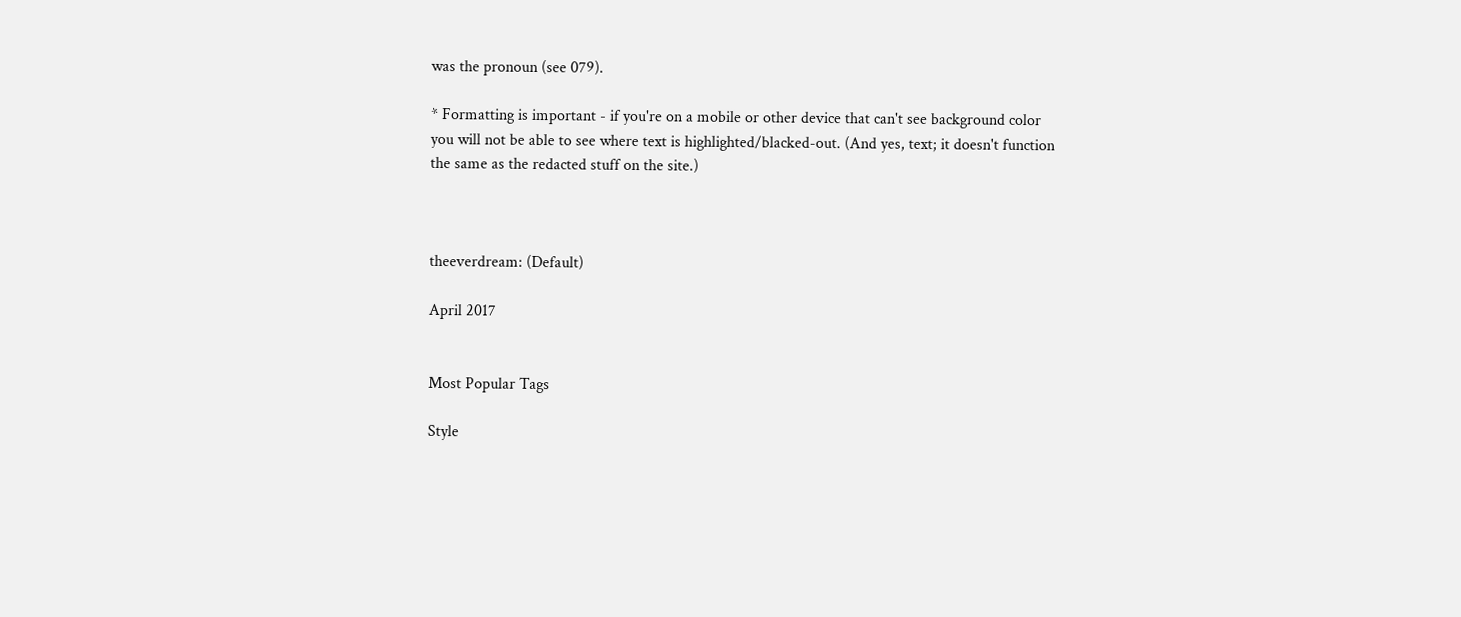was the pronoun (see 079).

* Formatting is important - if you're on a mobile or other device that can't see background color you will not be able to see where text is highlighted/blacked-out. (And yes, text; it doesn't function the same as the redacted stuff on the site.)



theeverdream: (Default)

April 2017


Most Popular Tags

Style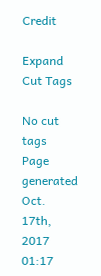Credit

Expand Cut Tags

No cut tags
Page generated Oct. 17th, 2017 01:17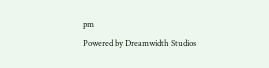pm
Powered by Dreamwidth Studios